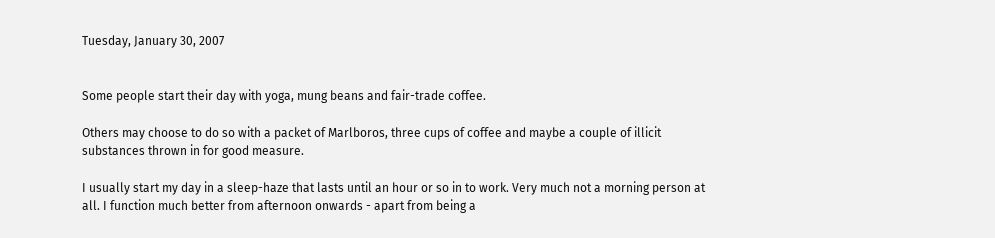Tuesday, January 30, 2007


Some people start their day with yoga, mung beans and fair-trade coffee.

Others may choose to do so with a packet of Marlboros, three cups of coffee and maybe a couple of illicit substances thrown in for good measure.

I usually start my day in a sleep-haze that lasts until an hour or so in to work. Very much not a morning person at all. I function much better from afternoon onwards - apart from being a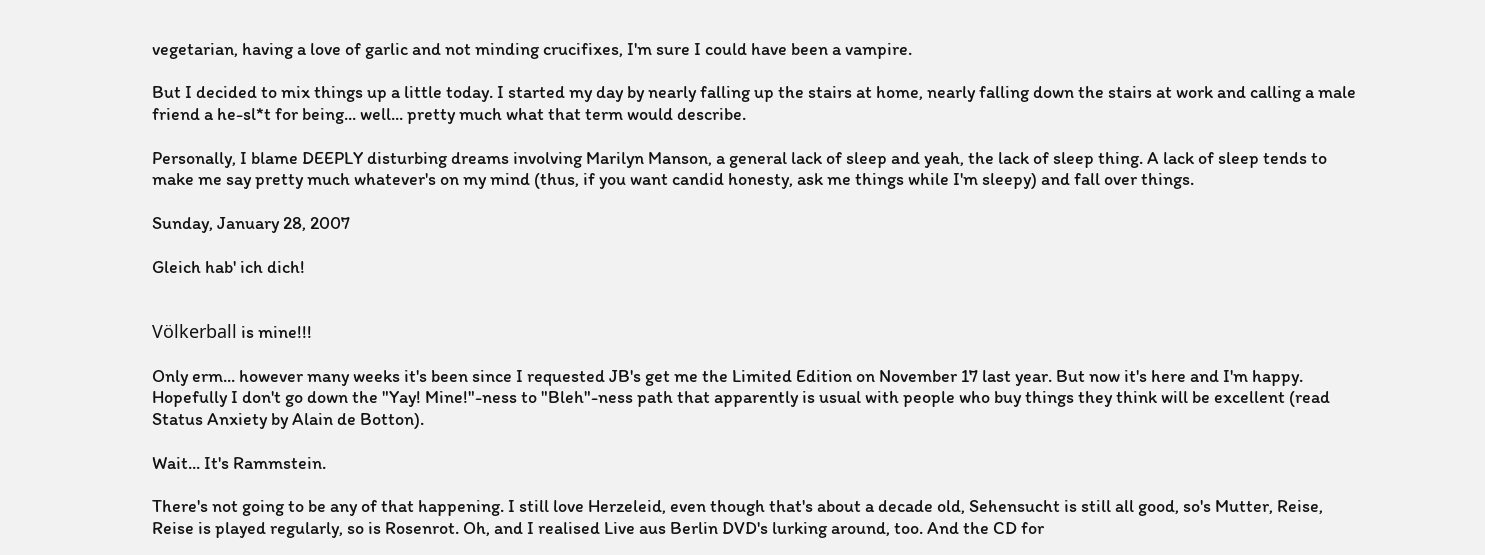vegetarian, having a love of garlic and not minding crucifixes, I'm sure I could have been a vampire.

But I decided to mix things up a little today. I started my day by nearly falling up the stairs at home, nearly falling down the stairs at work and calling a male friend a he-sl*t for being... well... pretty much what that term would describe.

Personally, I blame DEEPLY disturbing dreams involving Marilyn Manson, a general lack of sleep and yeah, the lack of sleep thing. A lack of sleep tends to make me say pretty much whatever's on my mind (thus, if you want candid honesty, ask me things while I'm sleepy) and fall over things.

Sunday, January 28, 2007

Gleich hab' ich dich!


Völkerball is mine!!!

Only erm... however many weeks it's been since I requested JB's get me the Limited Edition on November 17 last year. But now it's here and I'm happy. Hopefully I don't go down the "Yay! Mine!"-ness to "Bleh"-ness path that apparently is usual with people who buy things they think will be excellent (read Status Anxiety by Alain de Botton).

Wait... It's Rammstein.

There's not going to be any of that happening. I still love Herzeleid, even though that's about a decade old, Sehensucht is still all good, so's Mutter, Reise, Reise is played regularly, so is Rosenrot. Oh, and I realised Live aus Berlin DVD's lurking around, too. And the CD for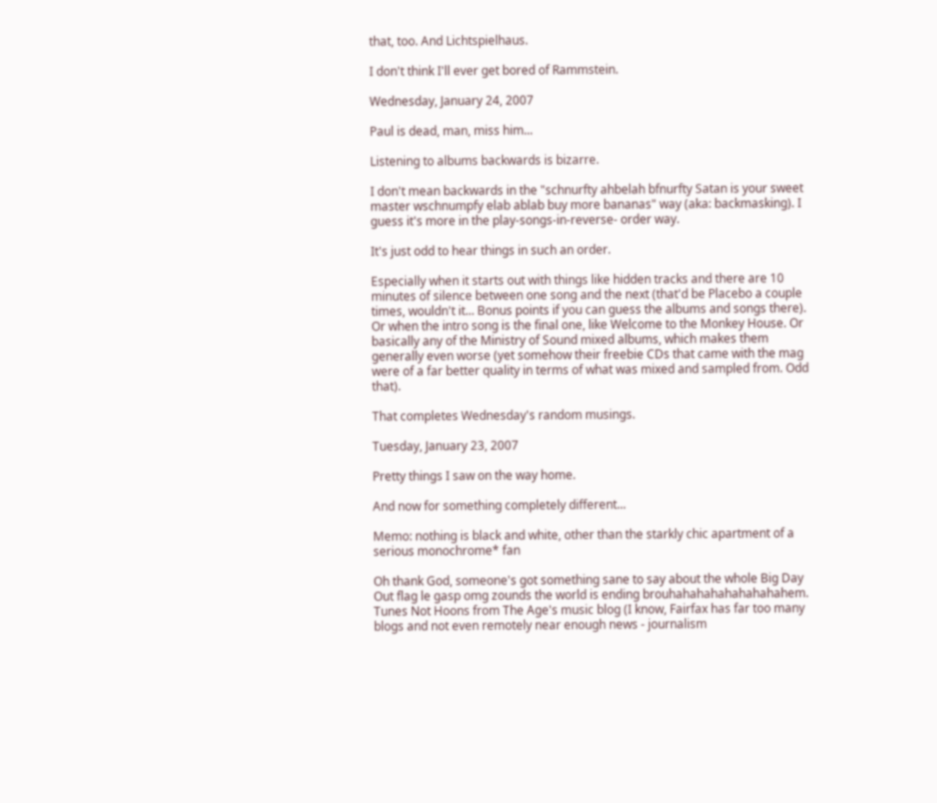that, too. And Lichtspielhaus.

I don't think I'll ever get bored of Rammstein.

Wednesday, January 24, 2007

Paul is dead, man, miss him...

Listening to albums backwards is bizarre.

I don't mean backwards in the "schnurfty ahbelah bfnurfty Satan is your sweet master wschnumpfy elab ablab buy more bananas" way (aka: backmasking). I guess it's more in the play-songs-in-reverse- order way.

It's just odd to hear things in such an order.

Especially when it starts out with things like hidden tracks and there are 10 minutes of silence between one song and the next (that'd be Placebo a couple times, wouldn't it... Bonus points if you can guess the albums and songs there). Or when the intro song is the final one, like Welcome to the Monkey House. Or basically any of the Ministry of Sound mixed albums, which makes them generally even worse (yet somehow their freebie CDs that came with the mag were of a far better quality in terms of what was mixed and sampled from. Odd that).

That completes Wednesday's random musings.

Tuesday, January 23, 2007

Pretty things I saw on the way home.

And now for something completely different...

Memo: nothing is black and white, other than the starkly chic apartment of a serious monochrome* fan

Oh thank God, someone's got something sane to say about the whole Big Day Out flag le gasp omg zounds the world is ending brouhahahahahahahahahem. Tunes Not Hoons from The Age's music blog (I know, Fairfax has far too many blogs and not even remotely near enough news - journalism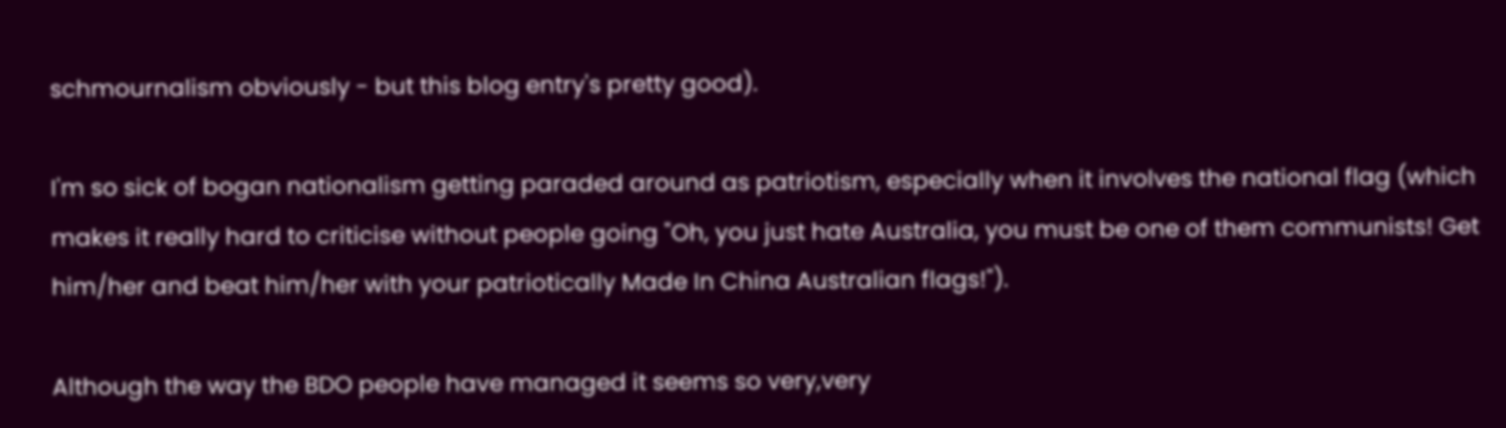schmournalism obviously - but this blog entry's pretty good).

I'm so sick of bogan nationalism getting paraded around as patriotism, especially when it involves the national flag (which makes it really hard to criticise without people going "Oh, you just hate Australia, you must be one of them communists! Get him/her and beat him/her with your patriotically Made In China Australian flags!").

Although the way the BDO people have managed it seems so very,very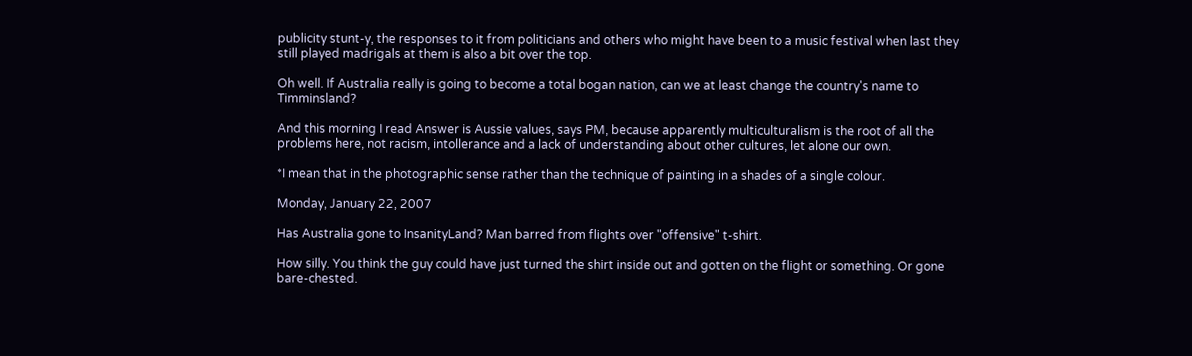publicity stunt-y, the responses to it from politicians and others who might have been to a music festival when last they still played madrigals at them is also a bit over the top.

Oh well. If Australia really is going to become a total bogan nation, can we at least change the country's name to Timminsland?

And this morning I read Answer is Aussie values, says PM, because apparently multiculturalism is the root of all the problems here, not racism, intollerance and a lack of understanding about other cultures, let alone our own.

*I mean that in the photographic sense rather than the technique of painting in a shades of a single colour.

Monday, January 22, 2007

Has Australia gone to InsanityLand? Man barred from flights over "offensive" t-shirt.

How silly. You think the guy could have just turned the shirt inside out and gotten on the flight or something. Or gone bare-chested.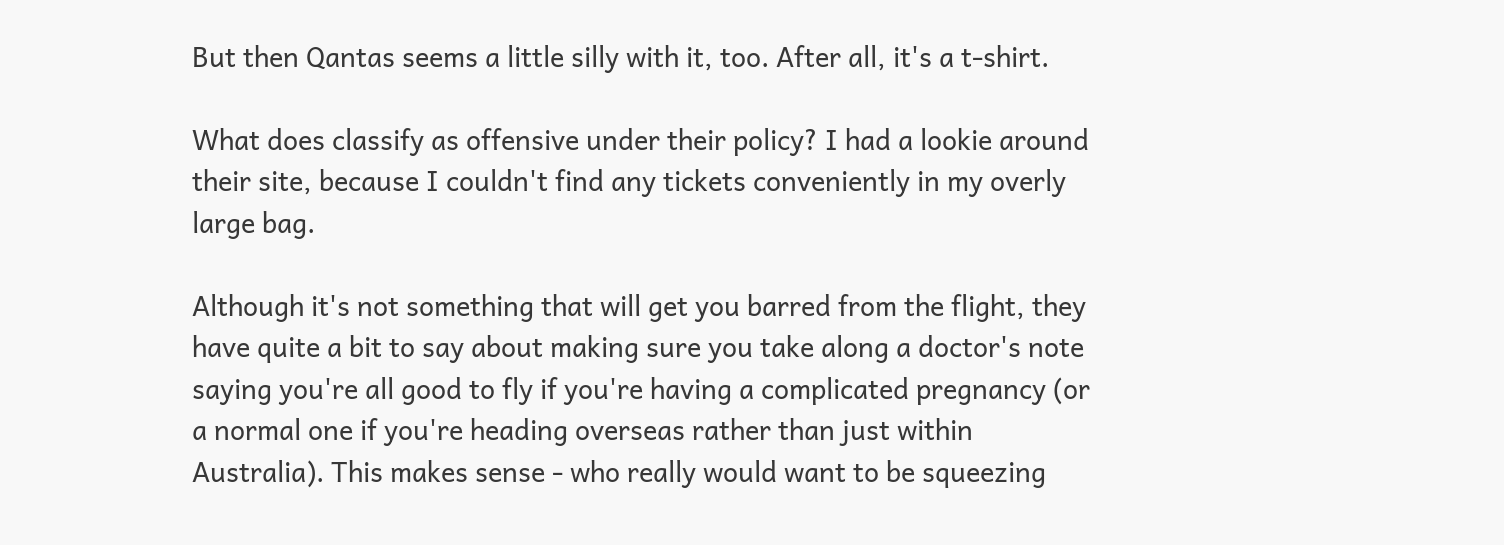But then Qantas seems a little silly with it, too. After all, it's a t-shirt.

What does classify as offensive under their policy? I had a lookie around their site, because I couldn't find any tickets conveniently in my overly large bag.

Although it's not something that will get you barred from the flight, they have quite a bit to say about making sure you take along a doctor's note saying you're all good to fly if you're having a complicated pregnancy (or a normal one if you're heading overseas rather than just within Australia). This makes sense - who really would want to be squeezing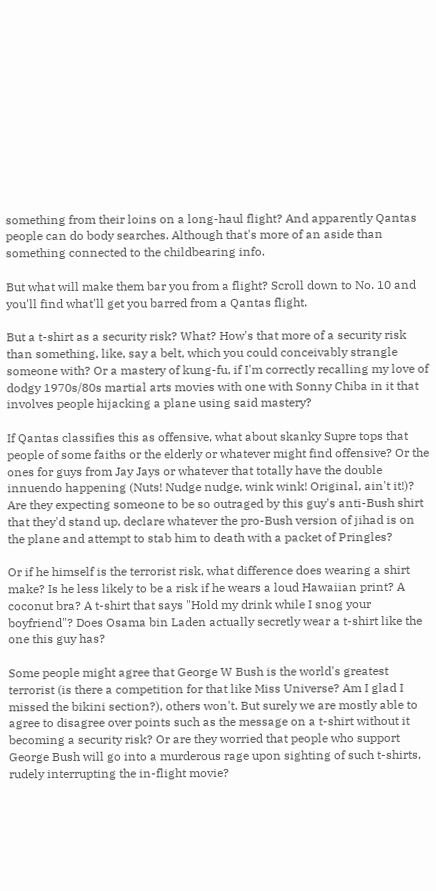something from their loins on a long-haul flight? And apparently Qantas people can do body searches. Although that's more of an aside than something connected to the childbearing info.

But what will make them bar you from a flight? Scroll down to No. 10 and you'll find what'll get you barred from a Qantas flight.

But a t-shirt as a security risk? What? How's that more of a security risk than something, like, say a belt, which you could conceivably strangle someone with? Or a mastery of kung-fu, if I'm correctly recalling my love of dodgy 1970s/80s martial arts movies with one with Sonny Chiba in it that involves people hijacking a plane using said mastery?

If Qantas classifies this as offensive, what about skanky Supre tops that people of some faiths or the elderly or whatever might find offensive? Or the ones for guys from Jay Jays or whatever that totally have the double innuendo happening (Nuts! Nudge nudge, wink wink! Original, ain't it!)? Are they expecting someone to be so outraged by this guy's anti-Bush shirt that they'd stand up, declare whatever the pro-Bush version of jihad is on the plane and attempt to stab him to death with a packet of Pringles?

Or if he himself is the terrorist risk, what difference does wearing a shirt make? Is he less likely to be a risk if he wears a loud Hawaiian print? A coconut bra? A t-shirt that says "Hold my drink while I snog your boyfriend"? Does Osama bin Laden actually secretly wear a t-shirt like the one this guy has?

Some people might agree that George W Bush is the world's greatest terrorist (is there a competition for that like Miss Universe? Am I glad I missed the bikini section?), others won't. But surely we are mostly able to agree to disagree over points such as the message on a t-shirt without it becoming a security risk? Or are they worried that people who support George Bush will go into a murderous rage upon sighting of such t-shirts, rudely interrupting the in-flight movie?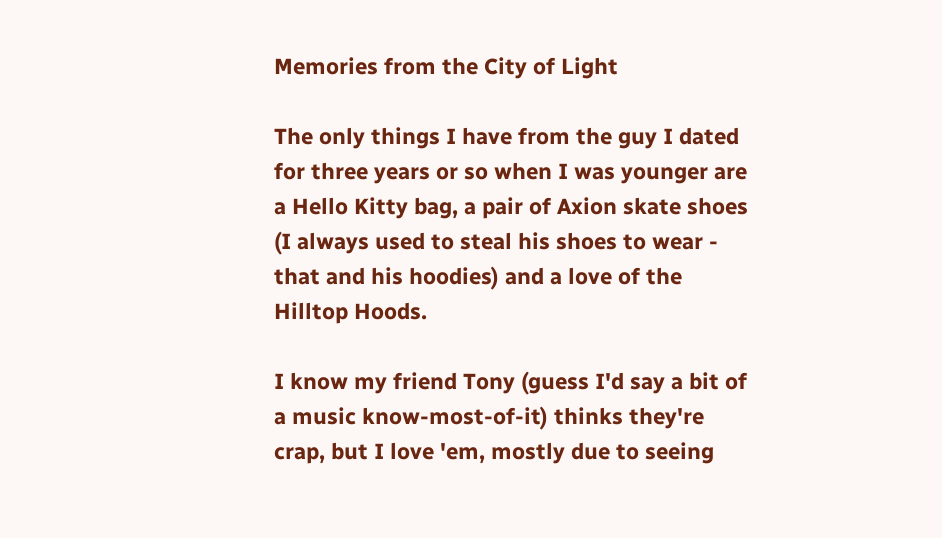Memories from the City of Light

The only things I have from the guy I dated for three years or so when I was younger are a Hello Kitty bag, a pair of Axion skate shoes (I always used to steal his shoes to wear - that and his hoodies) and a love of the Hilltop Hoods.

I know my friend Tony (guess I'd say a bit of a music know-most-of-it) thinks they're crap, but I love 'em, mostly due to seeing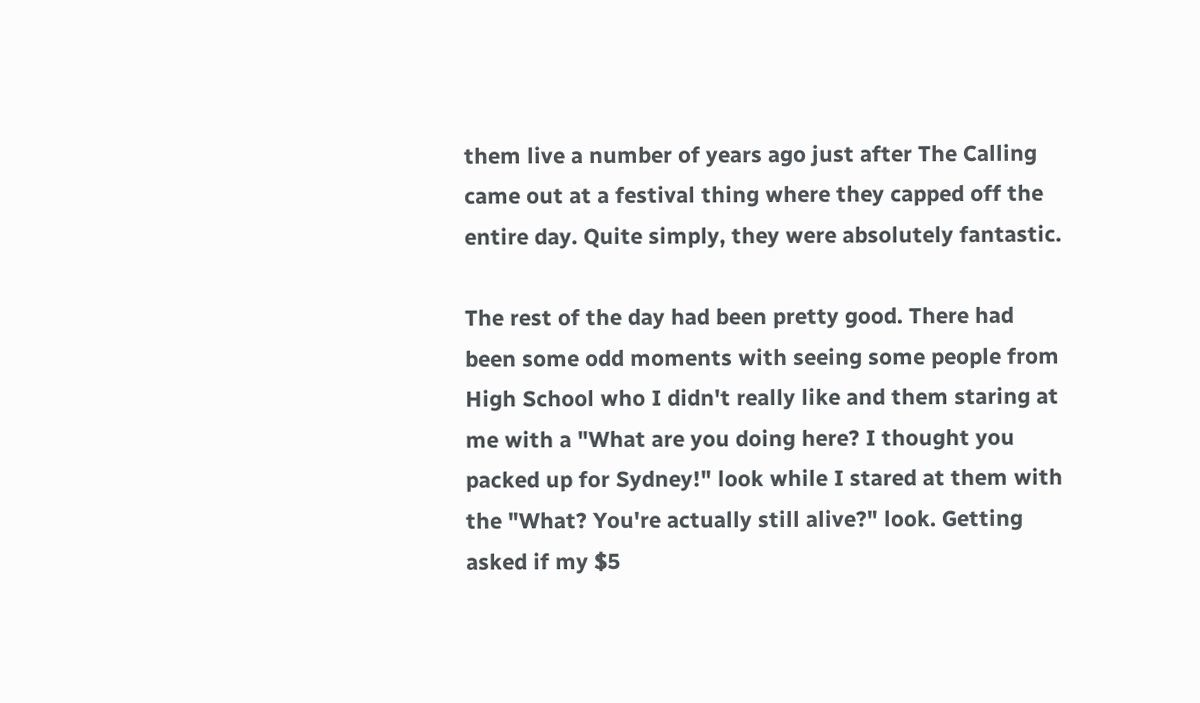them live a number of years ago just after The Calling came out at a festival thing where they capped off the entire day. Quite simply, they were absolutely fantastic.

The rest of the day had been pretty good. There had been some odd moments with seeing some people from High School who I didn't really like and them staring at me with a "What are you doing here? I thought you packed up for Sydney!" look while I stared at them with the "What? You're actually still alive?" look. Getting asked if my $5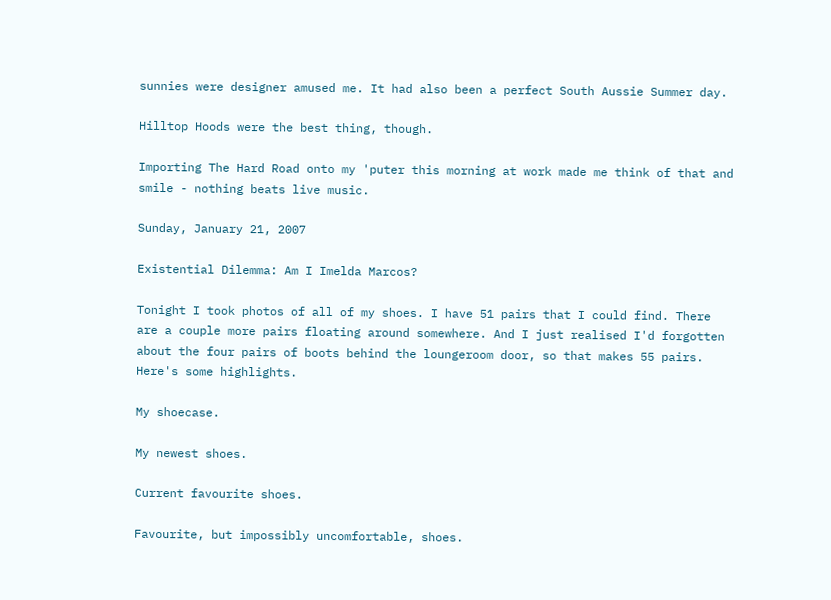sunnies were designer amused me. It had also been a perfect South Aussie Summer day.

Hilltop Hoods were the best thing, though.

Importing The Hard Road onto my 'puter this morning at work made me think of that and smile - nothing beats live music.

Sunday, January 21, 2007

Existential Dilemma: Am I Imelda Marcos?

Tonight I took photos of all of my shoes. I have 51 pairs that I could find. There are a couple more pairs floating around somewhere. And I just realised I'd forgotten about the four pairs of boots behind the loungeroom door, so that makes 55 pairs. Here's some highlights.

My shoecase.

My newest shoes.

Current favourite shoes.

Favourite, but impossibly uncomfortable, shoes.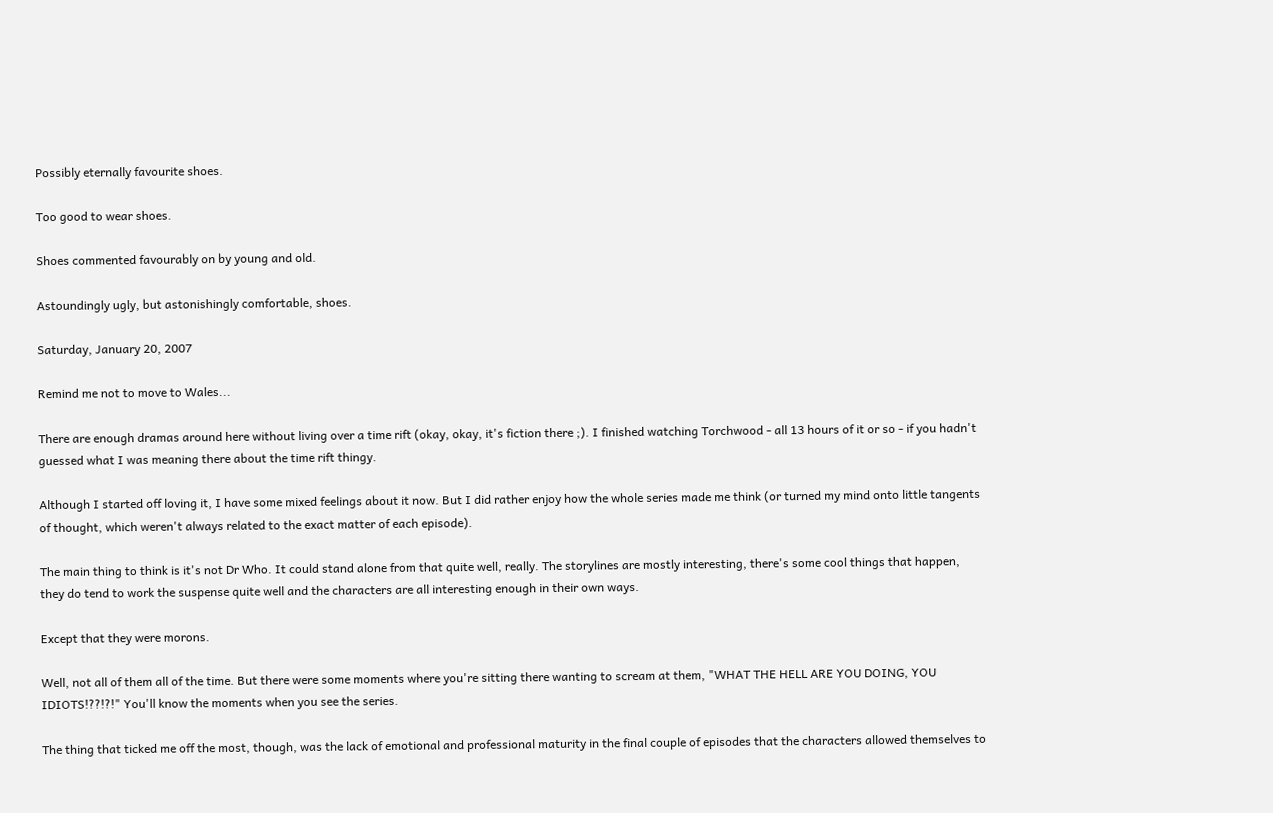Possibly eternally favourite shoes.

Too good to wear shoes.

Shoes commented favourably on by young and old.

Astoundingly ugly, but astonishingly comfortable, shoes.

Saturday, January 20, 2007

Remind me not to move to Wales...

There are enough dramas around here without living over a time rift (okay, okay, it's fiction there ;). I finished watching Torchwood - all 13 hours of it or so - if you hadn't guessed what I was meaning there about the time rift thingy.

Although I started off loving it, I have some mixed feelings about it now. But I did rather enjoy how the whole series made me think (or turned my mind onto little tangents of thought, which weren't always related to the exact matter of each episode).

The main thing to think is it's not Dr Who. It could stand alone from that quite well, really. The storylines are mostly interesting, there's some cool things that happen, they do tend to work the suspense quite well and the characters are all interesting enough in their own ways.

Except that they were morons.

Well, not all of them all of the time. But there were some moments where you're sitting there wanting to scream at them, "WHAT THE HELL ARE YOU DOING, YOU IDIOTS!??!?!" You'll know the moments when you see the series.

The thing that ticked me off the most, though, was the lack of emotional and professional maturity in the final couple of episodes that the characters allowed themselves to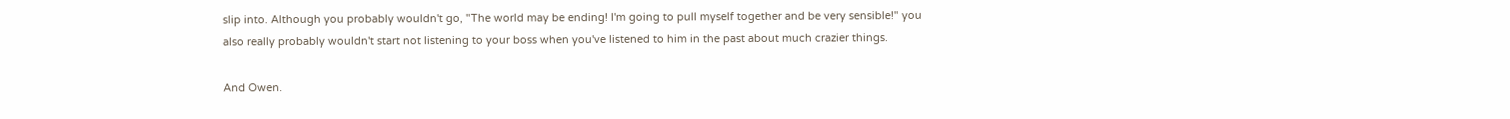slip into. Although you probably wouldn't go, "The world may be ending! I'm going to pull myself together and be very sensible!" you also really probably wouldn't start not listening to your boss when you've listened to him in the past about much crazier things.

And Owen.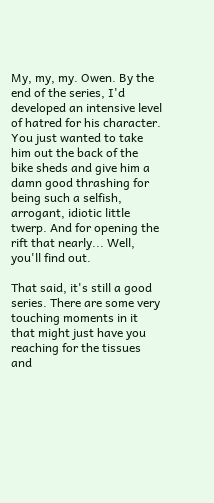My, my, my. Owen. By the end of the series, I'd developed an intensive level of hatred for his character. You just wanted to take him out the back of the bike sheds and give him a damn good thrashing for being such a selfish, arrogant, idiotic little twerp. And for opening the rift that nearly... Well, you'll find out.

That said, it's still a good series. There are some very touching moments in it that might just have you reaching for the tissues and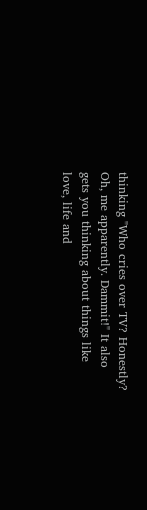thinking "Who cries over TV? Honestly? Oh, me apparently. Dammit!" It also gets you thinking about things like love, life and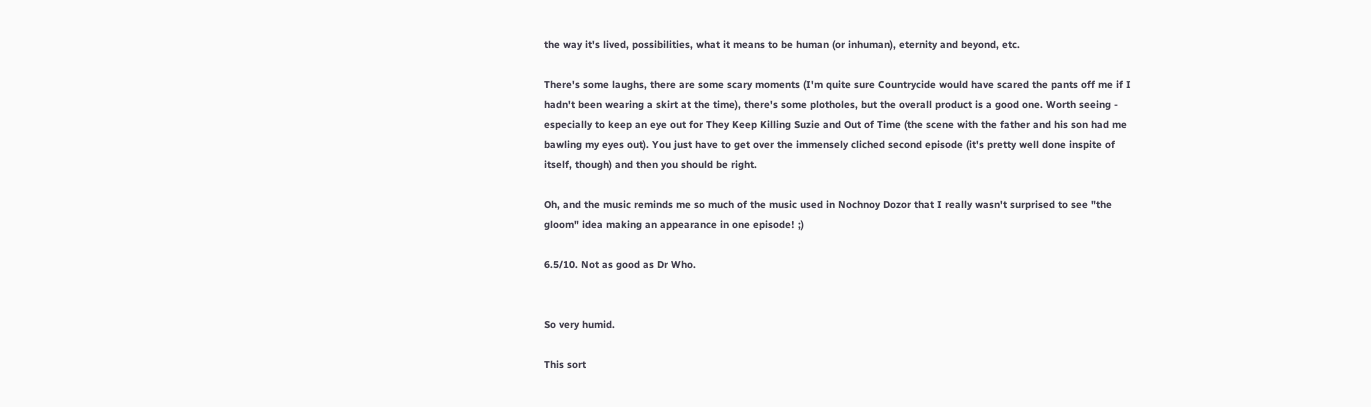the way it's lived, possibilities, what it means to be human (or inhuman), eternity and beyond, etc.

There's some laughs, there are some scary moments (I'm quite sure Countrycide would have scared the pants off me if I hadn't been wearing a skirt at the time), there's some plotholes, but the overall product is a good one. Worth seeing - especially to keep an eye out for They Keep Killing Suzie and Out of Time (the scene with the father and his son had me bawling my eyes out). You just have to get over the immensely cliched second episode (it's pretty well done inspite of itself, though) and then you should be right.

Oh, and the music reminds me so much of the music used in Nochnoy Dozor that I really wasn't surprised to see "the gloom" idea making an appearance in one episode! ;)

6.5/10. Not as good as Dr Who.


So very humid.

This sort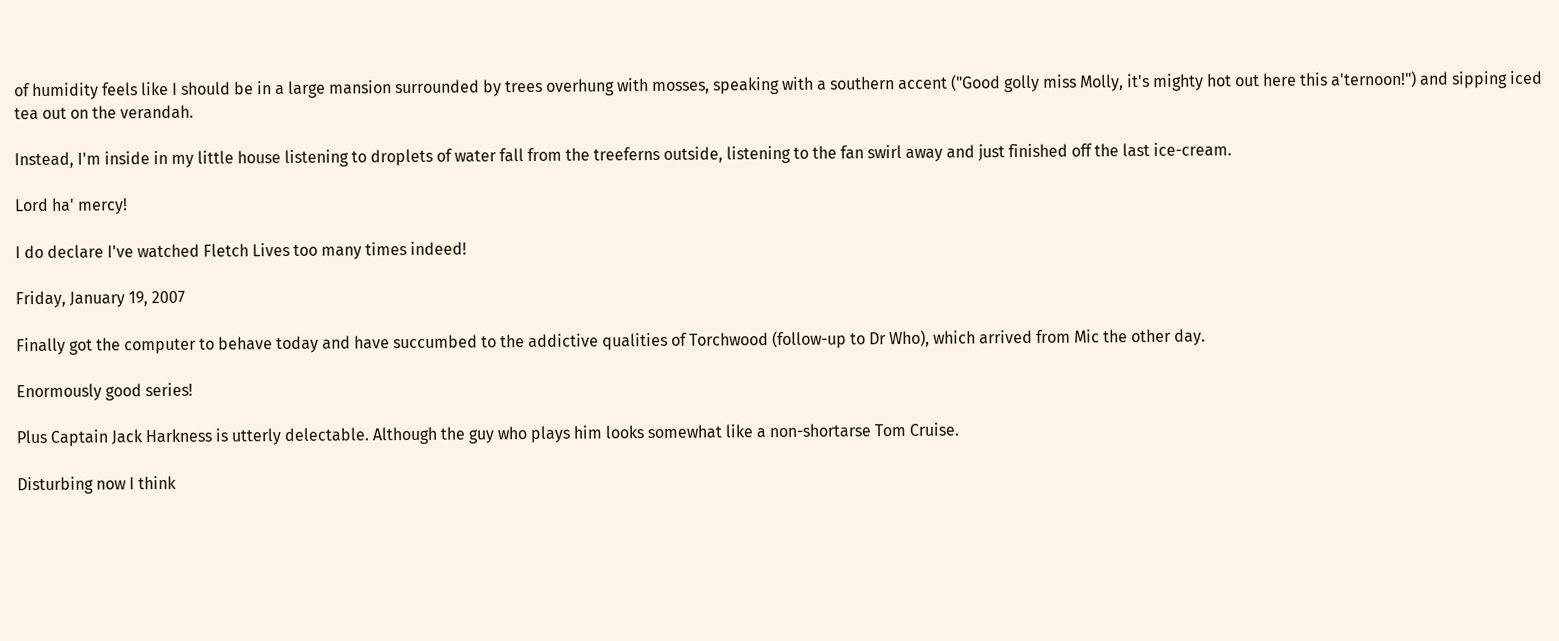of humidity feels like I should be in a large mansion surrounded by trees overhung with mosses, speaking with a southern accent ("Good golly miss Molly, it's mighty hot out here this a'ternoon!") and sipping iced tea out on the verandah.

Instead, I'm inside in my little house listening to droplets of water fall from the treeferns outside, listening to the fan swirl away and just finished off the last ice-cream.

Lord ha' mercy!

I do declare I've watched Fletch Lives too many times indeed!

Friday, January 19, 2007

Finally got the computer to behave today and have succumbed to the addictive qualities of Torchwood (follow-up to Dr Who), which arrived from Mic the other day.

Enormously good series!

Plus Captain Jack Harkness is utterly delectable. Although the guy who plays him looks somewhat like a non-shortarse Tom Cruise.

Disturbing now I think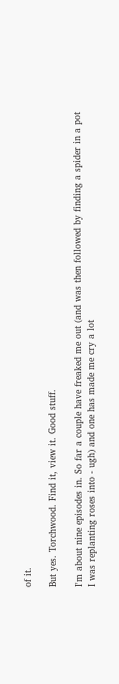of it.

But yes. Torchwood. Find it, view it. Good stuff.

I'm about nine episodes in. So far a couple have freaked me out (and was then followed by finding a spider in a pot I was replanting roses into - ugh) and one has made me cry a lot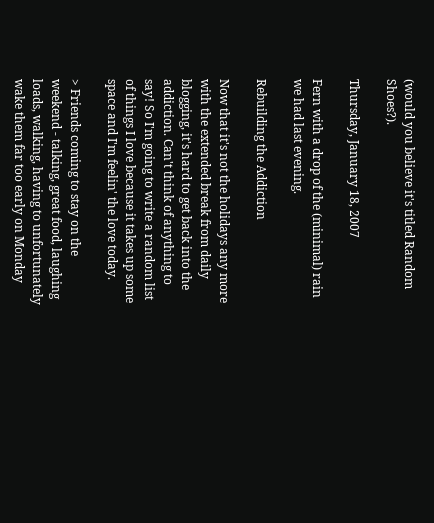(would you believe it's titled Random Shoes?).

Thursday, January 18, 2007

Fern with a drop of the (minimal) rain we had last evening.

Rebuilding the Addiction

Now that it's not the holidays any more with the extended break from daily blogging, it's hard to get back into the addiction. Can't think of anything to say! So I'm going to write a random list of things I love because it takes up some space and I'm feelin' the love today.

> Friends coming to stay on the weekend - talking, great food, laughing loads, walking, having to unfortunately wake them far too early on Monday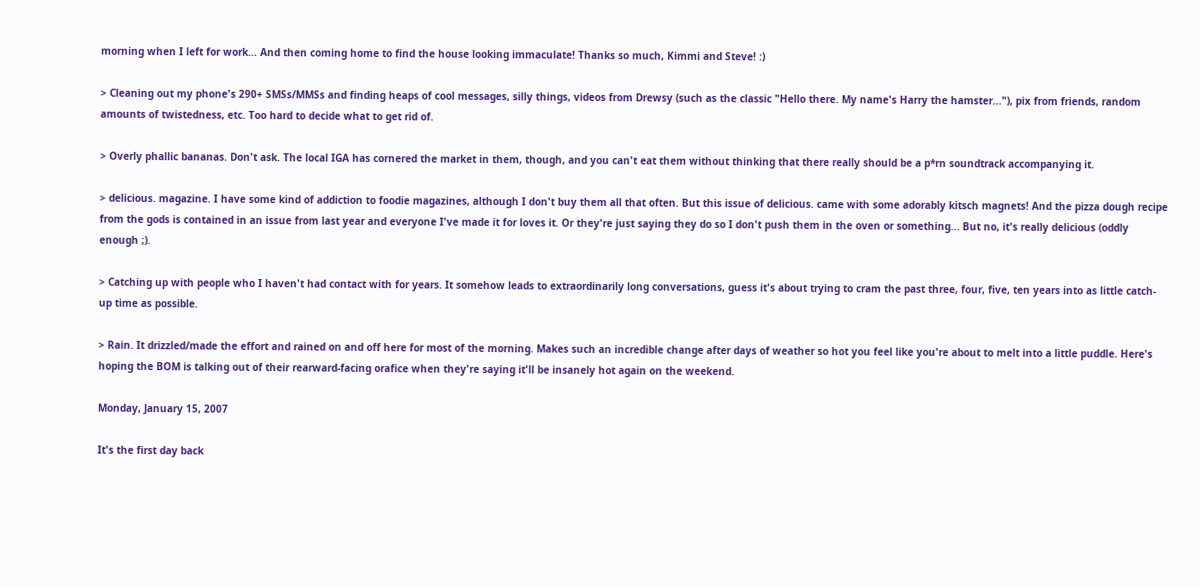morning when I left for work... And then coming home to find the house looking immaculate! Thanks so much, Kimmi and Steve! :)

> Cleaning out my phone's 290+ SMSs/MMSs and finding heaps of cool messages, silly things, videos from Drewsy (such as the classic "Hello there. My name's Harry the hamster..."), pix from friends, random amounts of twistedness, etc. Too hard to decide what to get rid of.

> Overly phallic bananas. Don't ask. The local IGA has cornered the market in them, though, and you can't eat them without thinking that there really should be a p*rn soundtrack accompanying it.

> delicious. magazine. I have some kind of addiction to foodie magazines, although I don't buy them all that often. But this issue of delicious. came with some adorably kitsch magnets! And the pizza dough recipe from the gods is contained in an issue from last year and everyone I've made it for loves it. Or they're just saying they do so I don't push them in the oven or something... But no, it's really delicious (oddly enough ;).

> Catching up with people who I haven't had contact with for years. It somehow leads to extraordinarily long conversations, guess it's about trying to cram the past three, four, five, ten years into as little catch-up time as possible.

> Rain. It drizzled/made the effort and rained on and off here for most of the morning. Makes such an incredible change after days of weather so hot you feel like you're about to melt into a little puddle. Here's hoping the BOM is talking out of their rearward-facing orafice when they're saying it'll be insanely hot again on the weekend.

Monday, January 15, 2007

It's the first day back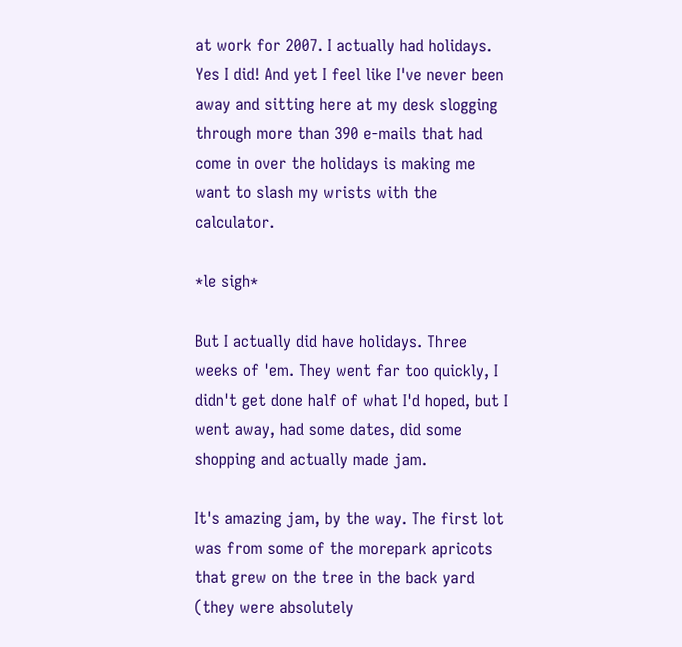at work for 2007. I actually had holidays. Yes I did! And yet I feel like I've never been away and sitting here at my desk slogging through more than 390 e-mails that had come in over the holidays is making me want to slash my wrists with the calculator.

*le sigh*

But I actually did have holidays. Three weeks of 'em. They went far too quickly, I didn't get done half of what I'd hoped, but I went away, had some dates, did some shopping and actually made jam.

It's amazing jam, by the way. The first lot was from some of the morepark apricots that grew on the tree in the back yard (they were absolutely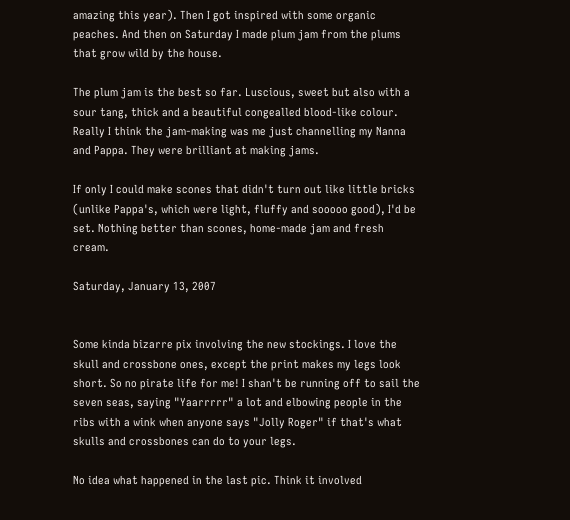amazing this year). Then I got inspired with some organic peaches. And then on Saturday I made plum jam from the plums that grow wild by the house.

The plum jam is the best so far. Luscious, sweet but also with a sour tang, thick and a beautiful congealled blood-like colour. Really I think the jam-making was me just channelling my Nanna and Pappa. They were brilliant at making jams.

If only I could make scones that didn't turn out like little bricks (unlike Pappa's, which were light, fluffy and sooooo good), I'd be set. Nothing better than scones, home-made jam and fresh cream.

Saturday, January 13, 2007


Some kinda bizarre pix involving the new stockings. I love the skull and crossbone ones, except the print makes my legs look short. So no pirate life for me! I shan't be running off to sail the seven seas, saying "Yaarrrrr" a lot and elbowing people in the ribs with a wink when anyone says "Jolly Roger" if that's what skulls and crossbones can do to your legs.

No idea what happened in the last pic. Think it involved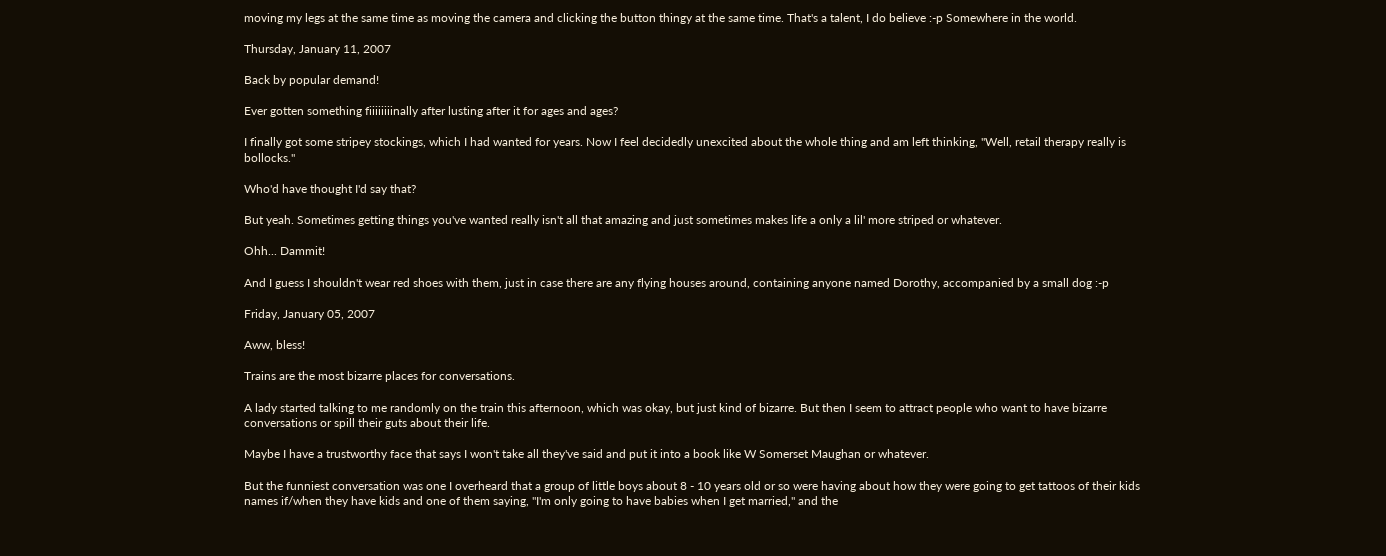moving my legs at the same time as moving the camera and clicking the button thingy at the same time. That's a talent, I do believe :-p Somewhere in the world.

Thursday, January 11, 2007

Back by popular demand!

Ever gotten something fiiiiiiiinally after lusting after it for ages and ages?

I finally got some stripey stockings, which I had wanted for years. Now I feel decidedly unexcited about the whole thing and am left thinking, "Well, retail therapy really is bollocks."

Who'd have thought I'd say that?

But yeah. Sometimes getting things you've wanted really isn't all that amazing and just sometimes makes life a only a lil' more striped or whatever.

Ohh... Dammit!

And I guess I shouldn't wear red shoes with them, just in case there are any flying houses around, containing anyone named Dorothy, accompanied by a small dog :-p

Friday, January 05, 2007

Aww, bless!

Trains are the most bizarre places for conversations.

A lady started talking to me randomly on the train this afternoon, which was okay, but just kind of bizarre. But then I seem to attract people who want to have bizarre conversations or spill their guts about their life.

Maybe I have a trustworthy face that says I won't take all they've said and put it into a book like W Somerset Maughan or whatever.

But the funniest conversation was one I overheard that a group of little boys about 8 - 10 years old or so were having about how they were going to get tattoos of their kids names if/when they have kids and one of them saying, "I'm only going to have babies when I get married," and the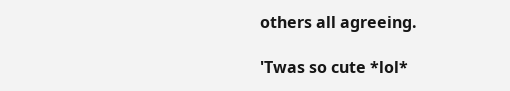others all agreeing.

'Twas so cute *lol*